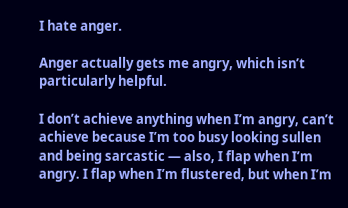I hate anger.

Anger actually gets me angry, which isn’t particularly helpful.

I don’t achieve anything when I’m angry, can’t achieve because I’m too busy looking sullen and being sarcastic — also, I flap when I’m angry. I flap when I’m flustered, but when I’m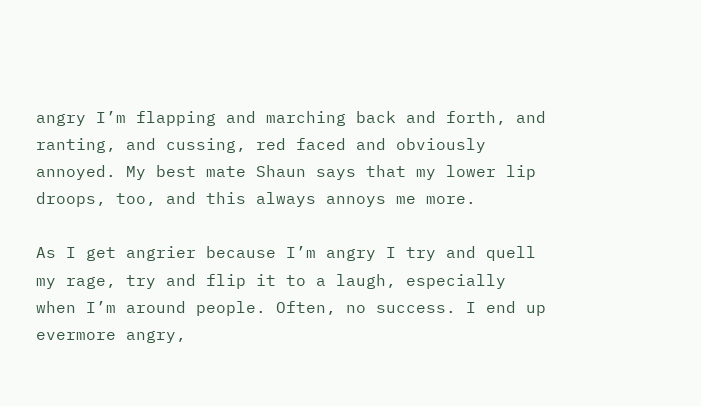angry I’m flapping and marching back and forth, and ranting, and cussing, red faced and obviously annoyed. My best mate Shaun says that my lower lip droops, too, and this always annoys me more.

As I get angrier because I’m angry I try and quell my rage, try and flip it to a laugh, especially when I’m around people. Often, no success. I end up evermore angry,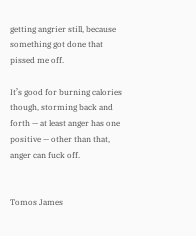getting angrier still, because something got done that pissed me off.

It’s good for burning calories though, storming back and forth — at least anger has one positive — other than that, anger can fuck off.


Tomos James